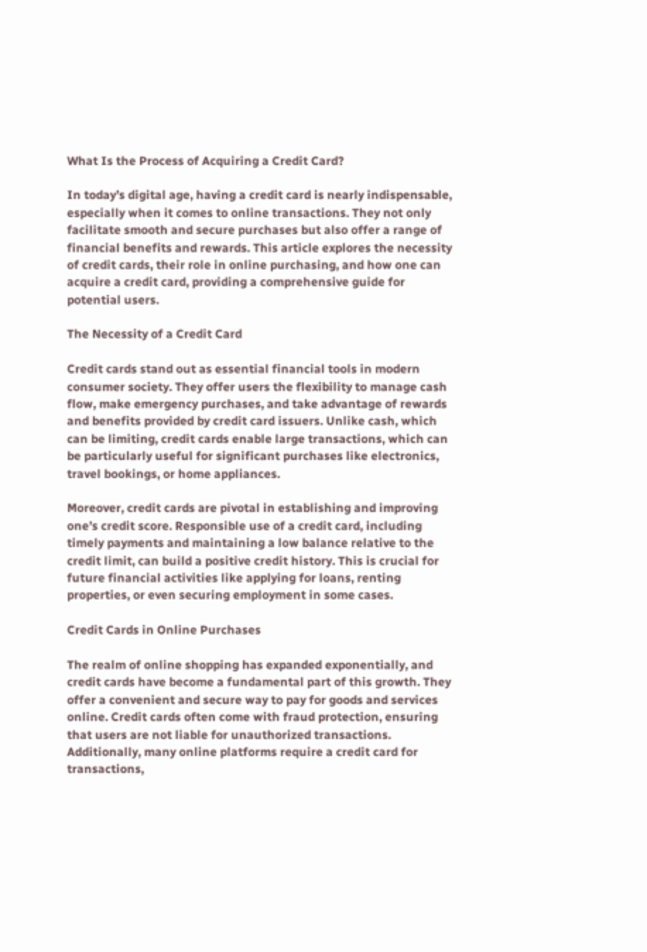What Is the Process of Acquiring a Credit Card?

In today’s digital age, having a credit card is nearly indispensable, especially when it comes to online transactions. They not only facilitate smooth and secure purchases but also offer a range of financial benefits and rewards. This article explores the necessity of credit cards, their role in online purchasing, and how one can acquire a credit card, providing a comprehensive guide for potential users.

The Necessity of a Credit Card

Credit cards stand out as essential financial tools in modern consumer society. They offer users the flexibility to manage cash flow, make emergency purchases, and take advantage of rewards and benefits provided by credit card issuers. Unlike cash, which can be limiting, credit cards enable large transactions, which can be particularly useful for significant purchases like electronics, travel bookings, or home appliances.

Moreover, credit cards are pivotal in establishing and improving one’s credit score. Responsible use of a credit card, including timely payments and maintaining a low balance relative to the credit limit, can build a positive credit history. This is crucial for future financial activities like applying for loans, renting properties, or even securing employment in some cases.

Credit Cards in Online Purchases

The realm of online shopping has expanded exponentially, and credit cards have become a fundamental part of this growth. They offer a convenient and secure way to pay for goods and services online. Credit cards often come with fraud protection, ensuring that users are not liable for unauthorized transactions. Additionally, many online platforms require a credit card for transactions,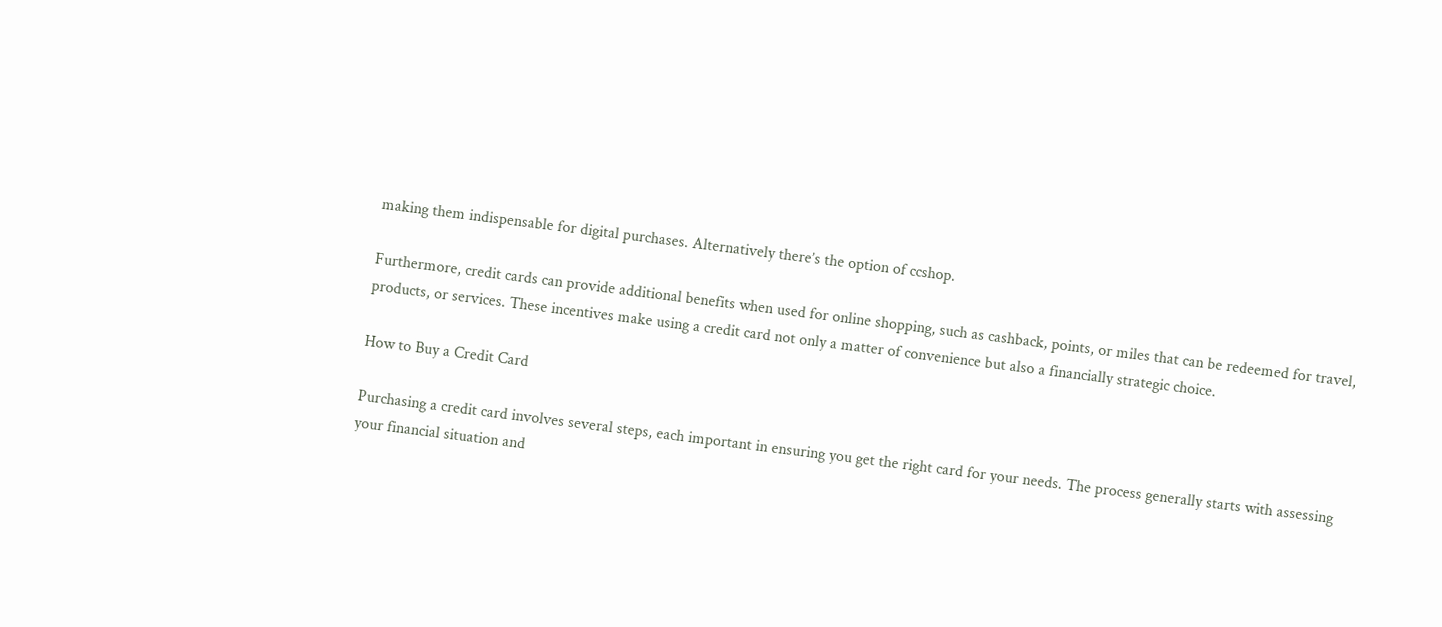making them indispensable for digital purchases. Alternatively there’s the option of ccshop.

Furthermore, credit cards can provide additional benefits when used for online shopping, such as cashback, points, or miles that can be redeemed for travel, products, or services. These incentives make using a credit card not only a matter of convenience but also a financially strategic choice.

How to Buy a Credit Card

Purchasing a credit card involves several steps, each important in ensuring you get the right card for your needs. The process generally starts with assessing your financial situation and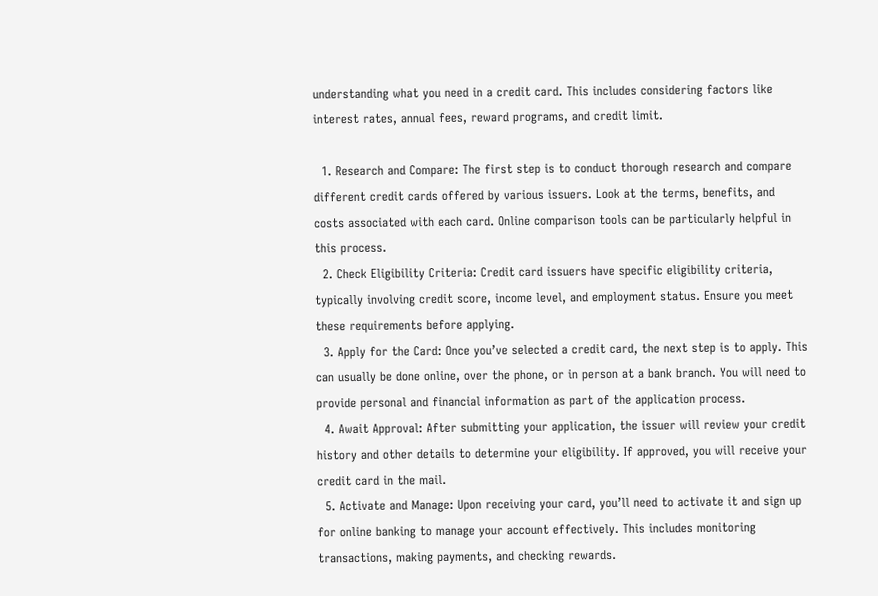understanding what you need in a credit card. This includes considering factors like interest rates, annual fees, reward programs, and credit limit.

  1. Research and Compare: The first step is to conduct thorough research and compare different credit cards offered by various issuers. Look at the terms, benefits, and costs associated with each card. Online comparison tools can be particularly helpful in this process.
  2. Check Eligibility Criteria: Credit card issuers have specific eligibility criteria, typically involving credit score, income level, and employment status. Ensure you meet these requirements before applying.
  3. Apply for the Card: Once you’ve selected a credit card, the next step is to apply. This can usually be done online, over the phone, or in person at a bank branch. You will need to provide personal and financial information as part of the application process.
  4. Await Approval: After submitting your application, the issuer will review your credit history and other details to determine your eligibility. If approved, you will receive your credit card in the mail.
  5. Activate and Manage: Upon receiving your card, you’ll need to activate it and sign up for online banking to manage your account effectively. This includes monitoring transactions, making payments, and checking rewards.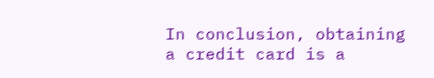In conclusion, obtaining a credit card is a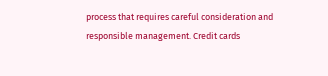process that requires careful consideration and responsible management. Credit cards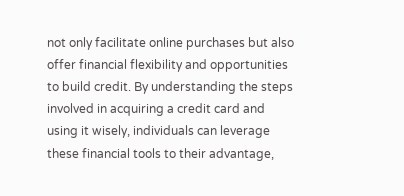not only facilitate online purchases but also offer financial flexibility and opportunities to build credit. By understanding the steps involved in acquiring a credit card and using it wisely, individuals can leverage these financial tools to their advantage,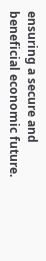ensuring a secure and beneficial economic future.